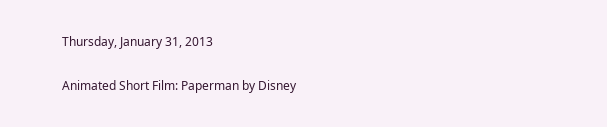Thursday, January 31, 2013

Animated Short Film: Paperman by Disney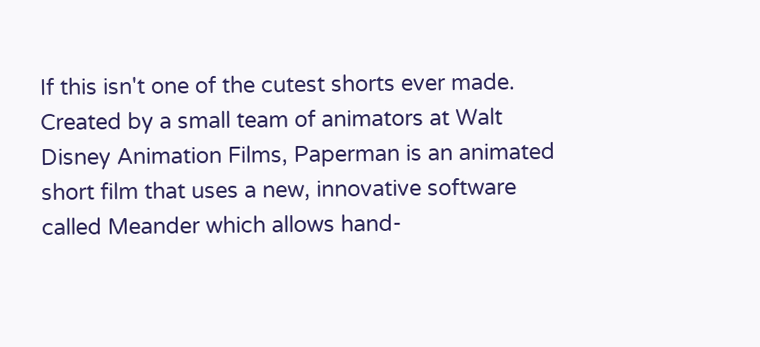If this isn't one of the cutest shorts ever made. Created by a small team of animators at Walt Disney Animation Films, Paperman is an animated short film that uses a new, innovative software called Meander which allows hand-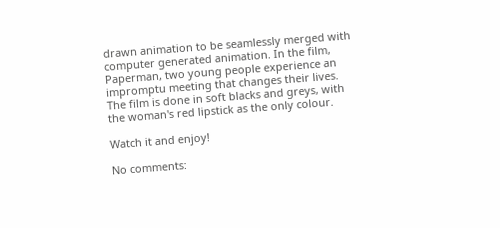drawn animation to be seamlessly merged with computer generated animation. In the film, Paperman, two young people experience an impromptu meeting that changes their lives. The film is done in soft blacks and greys, with the woman's red lipstick as the only colour.

Watch it and enjoy!

No comments: